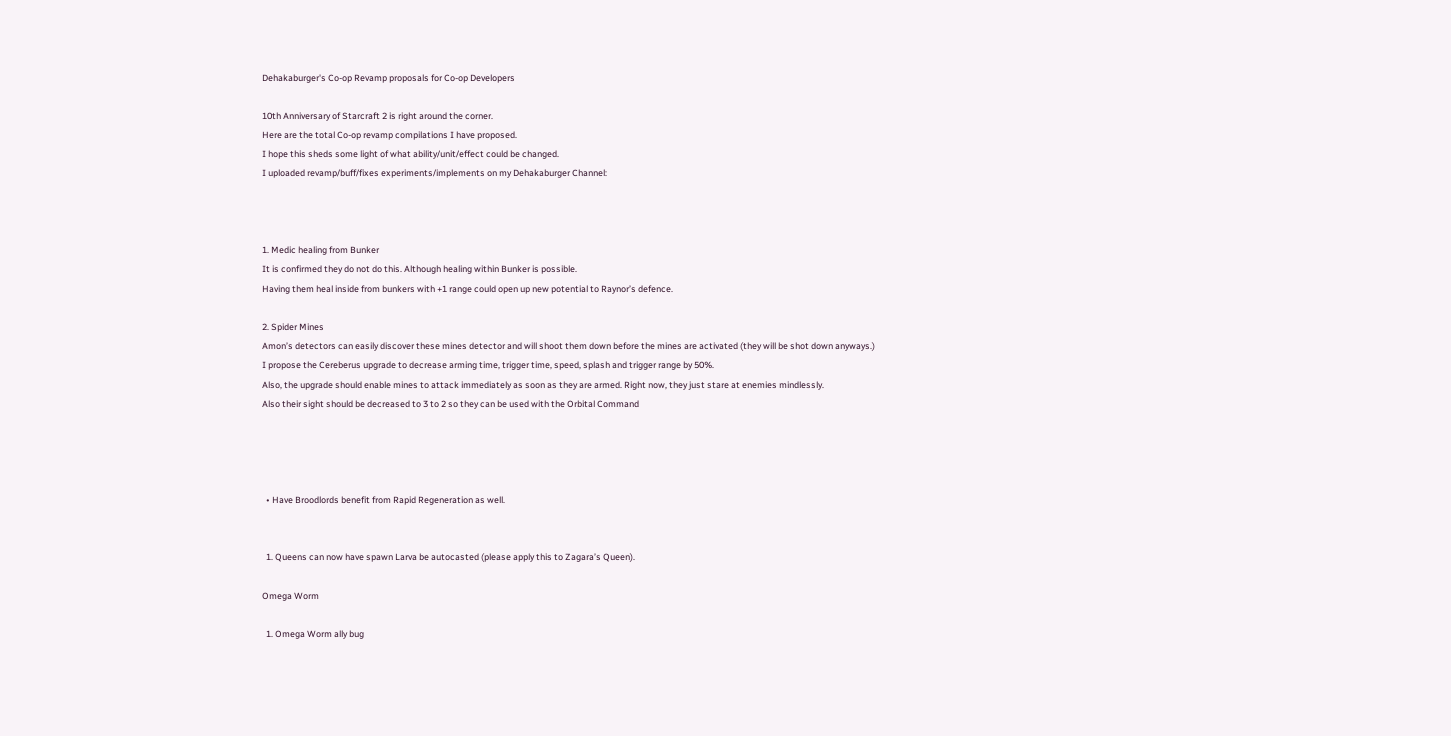Dehakaburger's Co-op Revamp proposals for Co-op Developers

10th Anniversary of Starcraft 2 is right around the corner.
Here are the total Co-op revamp compilations I have proposed.
I hope this sheds some light of what ability/unit/effect could be changed.
I uploaded revamp/buff/fixes experiments/implements on my Dehakaburger Channel:



1. Medic healing from Bunker
It is confirmed they do not do this. Although healing within Bunker is possible.
Having them heal inside from bunkers with +1 range could open up new potential to Raynor’s defence.

2. Spider Mines
Amon’s detectors can easily discover these mines detector and will shoot them down before the mines are activated (they will be shot down anyways.)
I propose the Cereberus upgrade to decrease arming time, trigger time, speed, splash and trigger range by 50%.
Also, the upgrade should enable mines to attack immediately as soon as they are armed. Right now, they just stare at enemies mindlessly.
Also their sight should be decreased to 3 to 2 so they can be used with the Orbital Command




  • Have Broodlords benefit from Rapid Regeneration as well.


  1. Queens can now have spawn Larva be autocasted (please apply this to Zagara’s Queen).

Omega Worm

  1. Omega Worm ally bug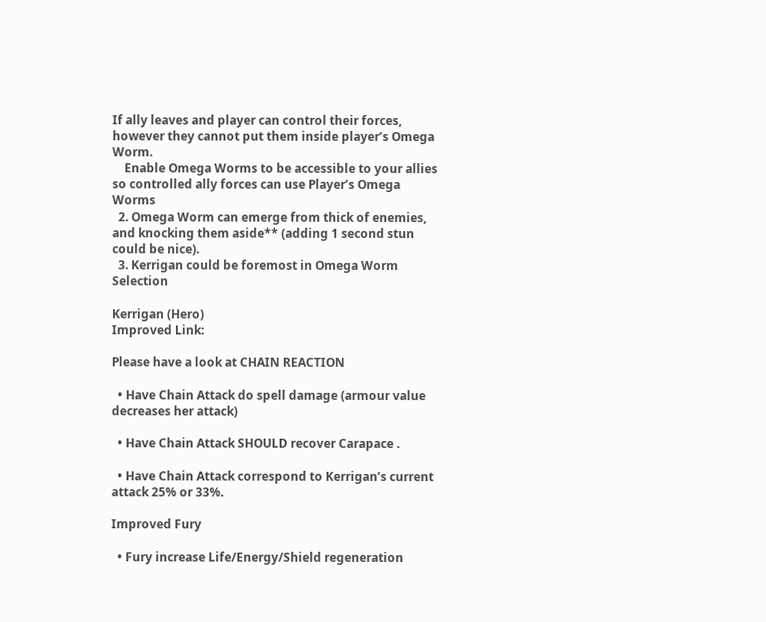If ally leaves and player can control their forces, however they cannot put them inside player’s Omega Worm.
    Enable Omega Worms to be accessible to your allies so controlled ally forces can use Player’s Omega Worms
  2. Omega Worm can emerge from thick of enemies, and knocking them aside** (adding 1 second stun could be nice).
  3. Kerrigan could be foremost in Omega Worm Selection

Kerrigan (Hero)
Improved Link:

Please have a look at CHAIN REACTION

  • Have Chain Attack do spell damage (armour value decreases her attack)

  • Have Chain Attack SHOULD recover Carapace .

  • Have Chain Attack correspond to Kerrigan’s current attack 25% or 33%.

Improved Fury

  • Fury increase Life/Energy/Shield regeneration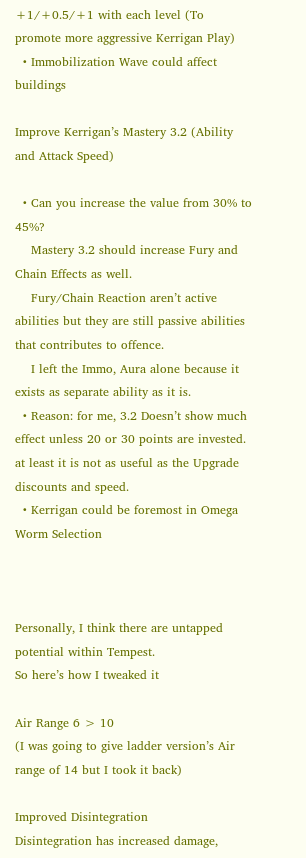+1/+0.5/+1 with each level (To promote more aggressive Kerrigan Play)
  • Immobilization Wave could affect buildings

Improve Kerrigan’s Mastery 3.2 (Ability and Attack Speed)

  • Can you increase the value from 30% to 45%?
    Mastery 3.2 should increase Fury and Chain Effects as well.
    Fury/Chain Reaction aren’t active abilities but they are still passive abilities that contributes to offence.
    I left the Immo, Aura alone because it exists as separate ability as it is.
  • Reason: for me, 3.2 Doesn’t show much effect unless 20 or 30 points are invested. at least it is not as useful as the Upgrade discounts and speed.
  • Kerrigan could be foremost in Omega Worm Selection



Personally, I think there are untapped potential within Tempest.
So here’s how I tweaked it

Air Range 6 > 10
(I was going to give ladder version’s Air range of 14 but I took it back)

Improved Disintegration
Disintegration has increased damage,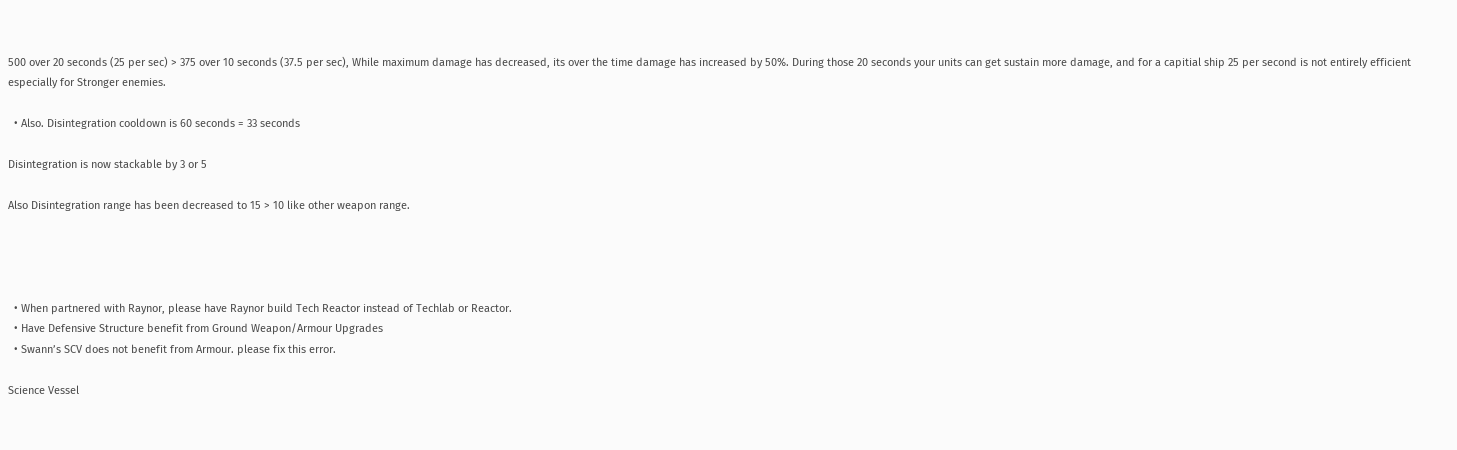500 over 20 seconds (25 per sec) > 375 over 10 seconds (37.5 per sec), While maximum damage has decreased, its over the time damage has increased by 50%. During those 20 seconds your units can get sustain more damage, and for a capitial ship 25 per second is not entirely efficient especially for Stronger enemies.

  • Also. Disintegration cooldown is 60 seconds = 33 seconds

Disintegration is now stackable by 3 or 5

Also Disintegration range has been decreased to 15 > 10 like other weapon range.




  • When partnered with Raynor, please have Raynor build Tech Reactor instead of Techlab or Reactor.
  • Have Defensive Structure benefit from Ground Weapon/Armour Upgrades
  • Swann’s SCV does not benefit from Armour. please fix this error.

Science Vessel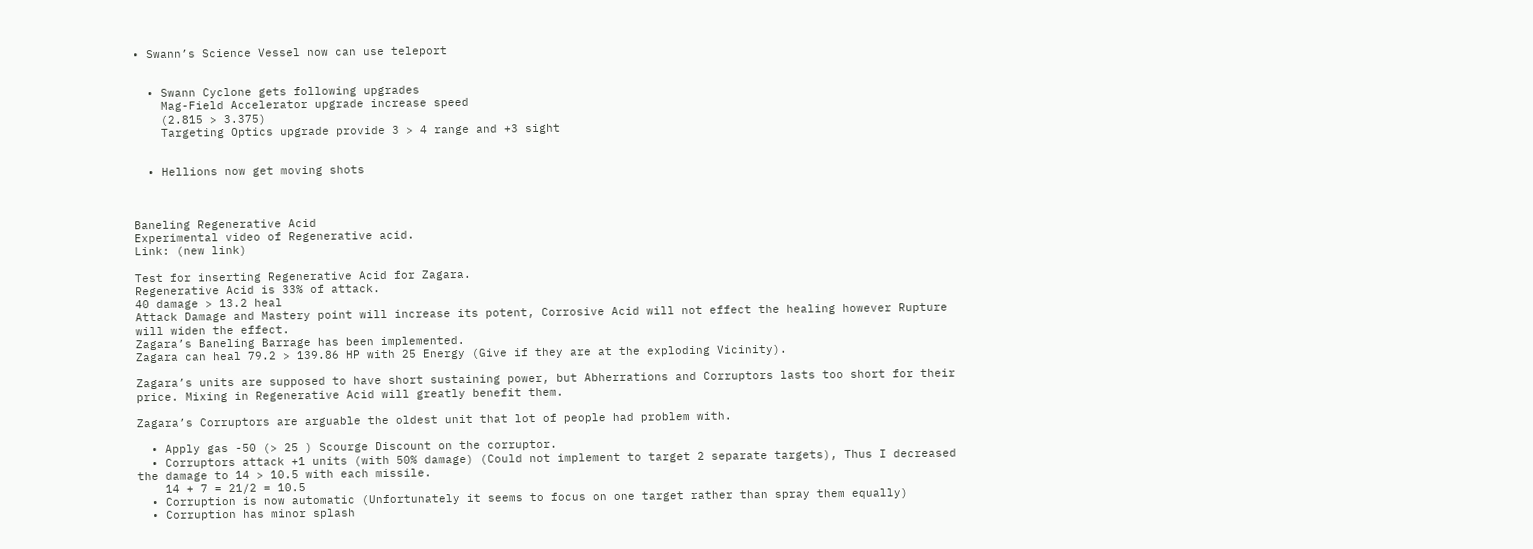• Swann’s Science Vessel now can use teleport


  • Swann Cyclone gets following upgrades
    Mag-Field Accelerator upgrade increase speed
    (2.815 > 3.375)
    Targeting Optics upgrade provide 3 > 4 range and +3 sight


  • Hellions now get moving shots



Baneling Regenerative Acid
Experimental video of Regenerative acid.
Link: (new link)

Test for inserting Regenerative Acid for Zagara.
Regenerative Acid is 33% of attack.
40 damage > 13.2 heal
Attack Damage and Mastery point will increase its potent, Corrosive Acid will not effect the healing however Rupture will widen the effect.
Zagara’s Baneling Barrage has been implemented.
Zagara can heal 79.2 > 139.86 HP with 25 Energy (Give if they are at the exploding Vicinity).

Zagara’s units are supposed to have short sustaining power, but Abherrations and Corruptors lasts too short for their price. Mixing in Regenerative Acid will greatly benefit them.

Zagara’s Corruptors are arguable the oldest unit that lot of people had problem with.

  • Apply gas -50 (> 25 ) Scourge Discount on the corruptor.
  • Corruptors attack +1 units (with 50% damage) (Could not implement to target 2 separate targets), Thus I decreased the damage to 14 > 10.5 with each missile.
    14 + 7 = 21/2 = 10.5
  • Corruption is now automatic (Unfortunately it seems to focus on one target rather than spray them equally)
  • Corruption has minor splash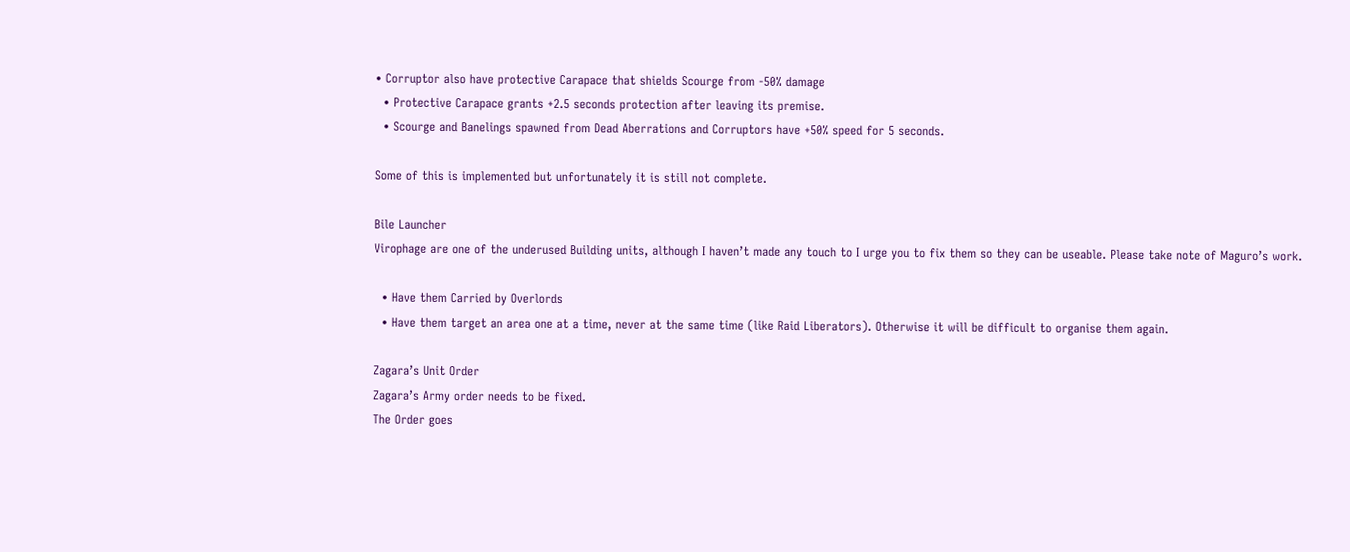• Corruptor also have protective Carapace that shields Scourge from -50% damage
  • Protective Carapace grants +2.5 seconds protection after leaving its premise.
  • Scourge and Banelings spawned from Dead Aberrations and Corruptors have +50% speed for 5 seconds.

Some of this is implemented but unfortunately it is still not complete.

Bile Launcher
Virophage are one of the underused Building units, although I haven’t made any touch to I urge you to fix them so they can be useable. Please take note of Maguro’s work.

  • Have them Carried by Overlords
  • Have them target an area one at a time, never at the same time (like Raid Liberators). Otherwise it will be difficult to organise them again.

Zagara’s Unit Order
Zagara’s Army order needs to be fixed.
The Order goes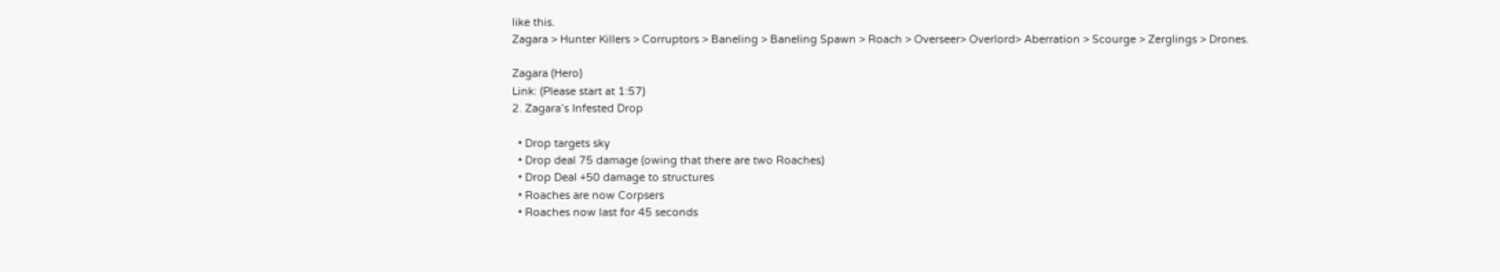like this.
Zagara > Hunter Killers > Corruptors > Baneling > Baneling Spawn > Roach > Overseer> Overlord> Aberration > Scourge > Zerglings > Drones.

Zagara (Hero)
Link: (Please start at 1:57)
2. Zagara’s Infested Drop

  • Drop targets sky
  • Drop deal 75 damage (owing that there are two Roaches)
  • Drop Deal +50 damage to structures
  • Roaches are now Corpsers
  • Roaches now last for 45 seconds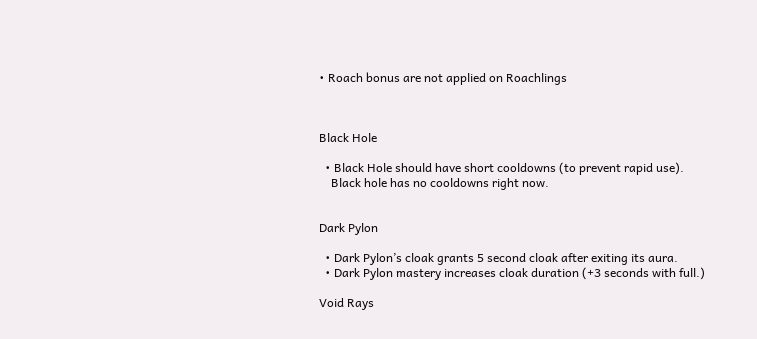• Roach bonus are not applied on Roachlings



Black Hole

  • Black Hole should have short cooldowns (to prevent rapid use).
    Black hole has no cooldowns right now.


Dark Pylon

  • Dark Pylon’s cloak grants 5 second cloak after exiting its aura.
  • Dark Pylon mastery increases cloak duration (+3 seconds with full.)

Void Rays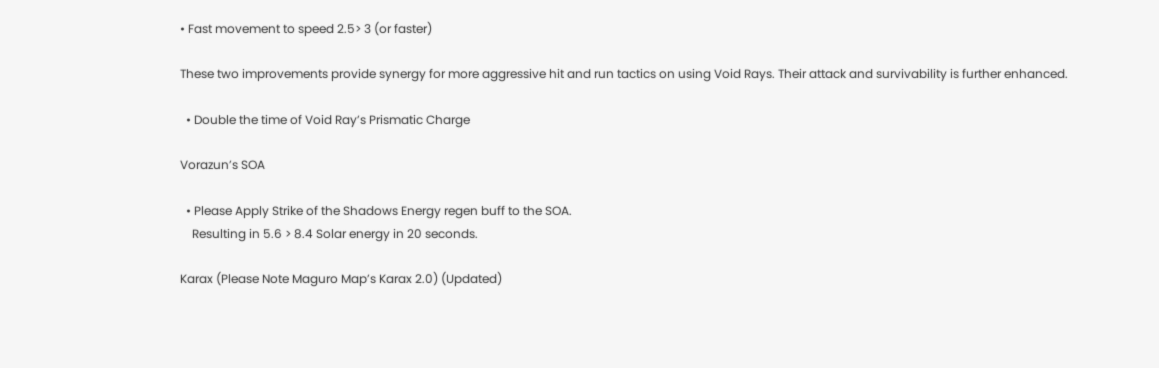• Fast movement to speed 2.5> 3 (or faster)

These two improvements provide synergy for more aggressive hit and run tactics on using Void Rays. Their attack and survivability is further enhanced.

  • Double the time of Void Ray’s Prismatic Charge

Vorazun’s SOA

  • Please Apply Strike of the Shadows Energy regen buff to the SOA.
    Resulting in 5.6 > 8.4 Solar energy in 20 seconds.

Karax (Please Note Maguro Map’s Karax 2.0) (Updated)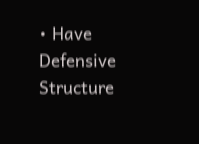• Have Defensive Structure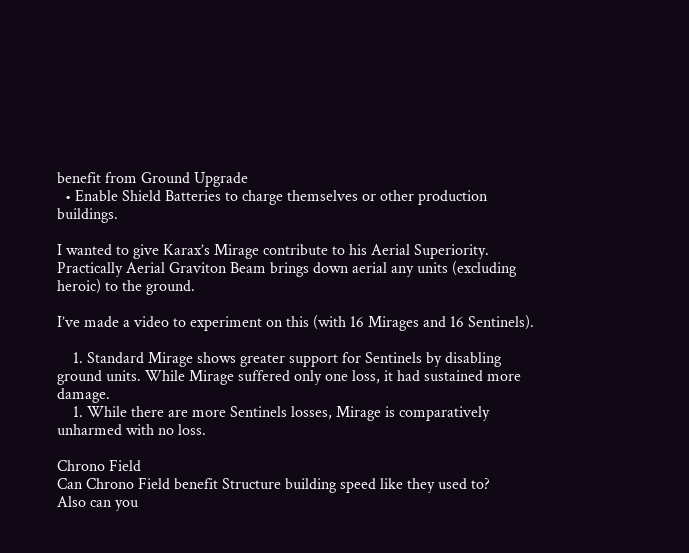benefit from Ground Upgrade
  • Enable Shield Batteries to charge themselves or other production buildings.

I wanted to give Karax’s Mirage contribute to his Aerial Superiority.
Practically Aerial Graviton Beam brings down aerial any units (excluding heroic) to the ground.

I’ve made a video to experiment on this (with 16 Mirages and 16 Sentinels).

    1. Standard Mirage shows greater support for Sentinels by disabling ground units. While Mirage suffered only one loss, it had sustained more damage.
    1. While there are more Sentinels losses, Mirage is comparatively unharmed with no loss.

Chrono Field
Can Chrono Field benefit Structure building speed like they used to?
Also can you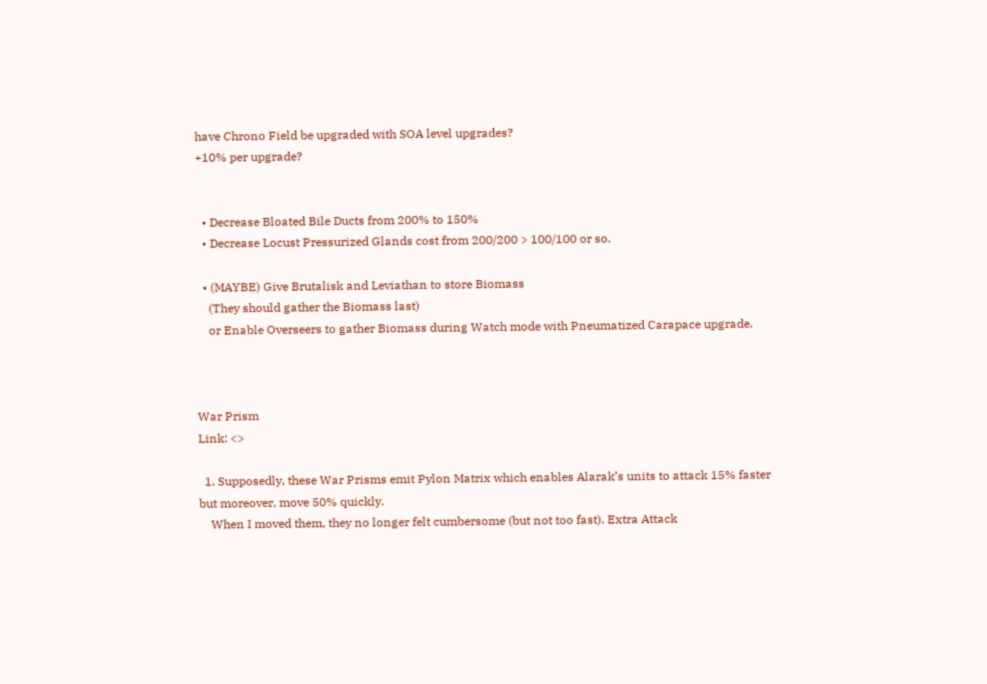have Chrono Field be upgraded with SOA level upgrades?
+10% per upgrade?


  • Decrease Bloated Bile Ducts from 200% to 150%
  • Decrease Locust Pressurized Glands cost from 200/200 > 100/100 or so.

  • (MAYBE) Give Brutalisk and Leviathan to store Biomass
    (They should gather the Biomass last)
    or Enable Overseers to gather Biomass during Watch mode with Pneumatized Carapace upgrade.



War Prism
Link: <>

  1. Supposedly, these War Prisms emit Pylon Matrix which enables Alarak’s units to attack 15% faster but moreover, move 50% quickly.
    When I moved them, they no longer felt cumbersome (but not too fast). Extra Attack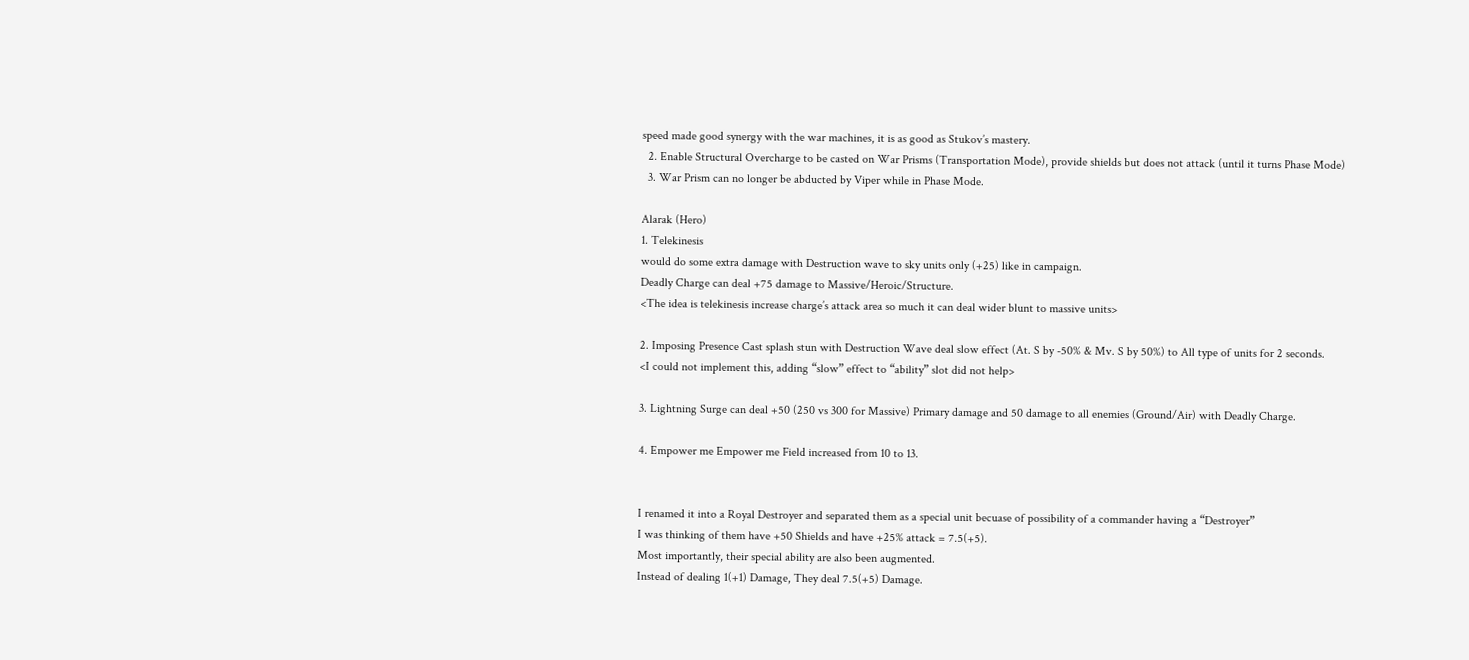speed made good synergy with the war machines, it is as good as Stukov’s mastery.
  2. Enable Structural Overcharge to be casted on War Prisms (Transportation Mode), provide shields but does not attack (until it turns Phase Mode)
  3. War Prism can no longer be abducted by Viper while in Phase Mode.

Alarak (Hero)
1. Telekinesis
would do some extra damage with Destruction wave to sky units only (+25) like in campaign.
Deadly Charge can deal +75 damage to Massive/Heroic/Structure.
<The idea is telekinesis increase charge’s attack area so much it can deal wider blunt to massive units>

2. Imposing Presence Cast splash stun with Destruction Wave deal slow effect (At. S by -50% & Mv. S by 50%) to All type of units for 2 seconds.
<I could not implement this, adding “slow” effect to “ability” slot did not help>

3. Lightning Surge can deal +50 (250 vs 300 for Massive) Primary damage and 50 damage to all enemies (Ground/Air) with Deadly Charge.

4. Empower me Empower me Field increased from 10 to 13.


I renamed it into a Royal Destroyer and separated them as a special unit becuase of possibility of a commander having a “Destroyer”
I was thinking of them have +50 Shields and have +25% attack = 7.5(+5).
Most importantly, their special ability are also been augmented.
Instead of dealing 1(+1) Damage, They deal 7.5(+5) Damage.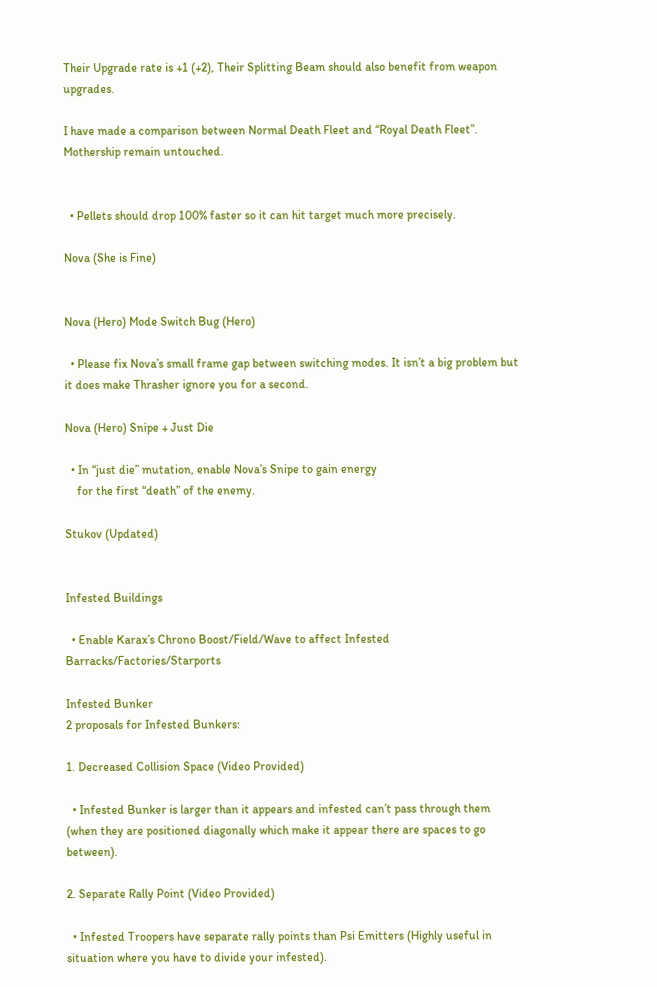Their Upgrade rate is +1 (+2), Their Splitting Beam should also benefit from weapon upgrades.

I have made a comparison between Normal Death Fleet and “Royal Death Fleet”. Mothership remain untouched.


  • Pellets should drop 100% faster so it can hit target much more precisely.

Nova (She is Fine)


Nova (Hero) Mode Switch Bug (Hero)

  • Please fix Nova’s small frame gap between switching modes. It isn’t a big problem but it does make Thrasher ignore you for a second.

Nova (Hero) Snipe + Just Die

  • In “just die” mutation, enable Nova’s Snipe to gain energy
    for the first “death” of the enemy.

Stukov (Updated)


Infested Buildings

  • Enable Karax’s Chrono Boost/Field/Wave to affect Infested Barracks/Factories/Starports

Infested Bunker
2 proposals for Infested Bunkers:

1. Decreased Collision Space (Video Provided)

  • Infested Bunker is larger than it appears and infested can’t pass through them (when they are positioned diagonally which make it appear there are spaces to go between).

2. Separate Rally Point (Video Provided)

  • Infested Troopers have separate rally points than Psi Emitters (Highly useful in situation where you have to divide your infested).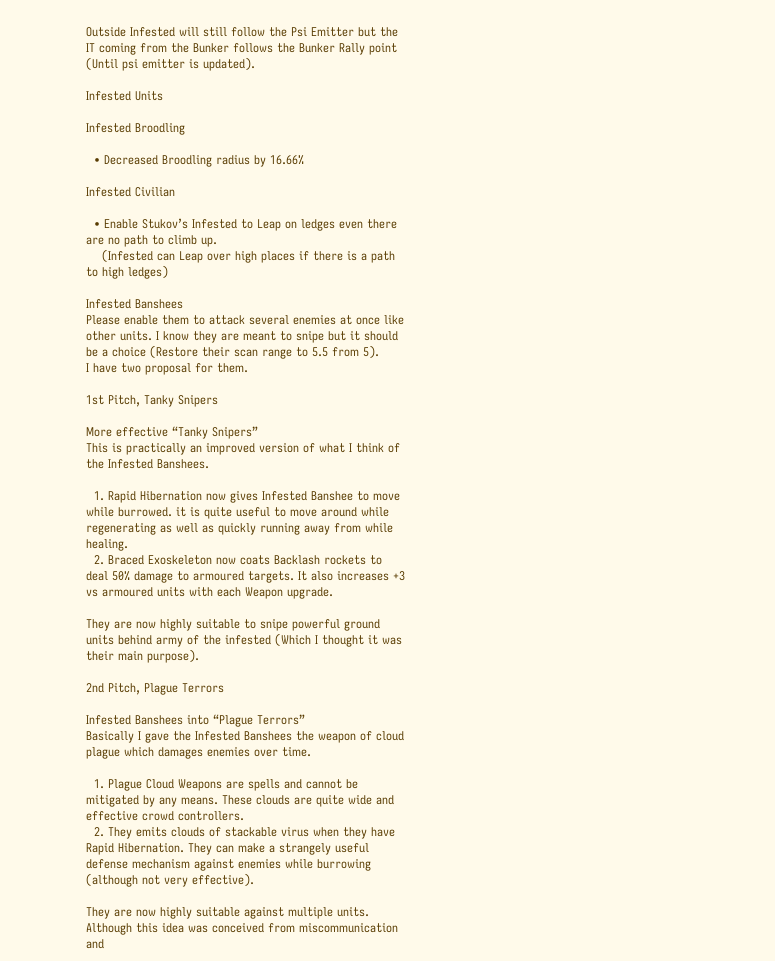Outside Infested will still follow the Psi Emitter but the IT coming from the Bunker follows the Bunker Rally point (Until psi emitter is updated).

Infested Units

Infested Broodling

  • Decreased Broodling radius by 16.66%

Infested Civilian

  • Enable Stukov’s Infested to Leap on ledges even there are no path to climb up.
    (Infested can Leap over high places if there is a path to high ledges)

Infested Banshees
Please enable them to attack several enemies at once like other units. I know they are meant to snipe but it should be a choice (Restore their scan range to 5.5 from 5).
I have two proposal for them.

1st Pitch, Tanky Snipers

More effective “Tanky Snipers”
This is practically an improved version of what I think of the Infested Banshees.

  1. Rapid Hibernation now gives Infested Banshee to move while burrowed. it is quite useful to move around while regenerating as well as quickly running away from while healing.
  2. Braced Exoskeleton now coats Backlash rockets to deal 50% damage to armoured targets. It also increases +3 vs armoured units with each Weapon upgrade.

They are now highly suitable to snipe powerful ground units behind army of the infested (Which I thought it was their main purpose).

2nd Pitch, Plague Terrors

Infested Banshees into “Plague Terrors”
Basically I gave the Infested Banshees the weapon of cloud plague which damages enemies over time.

  1. Plague Cloud Weapons are spells and cannot be mitigated by any means. These clouds are quite wide and effective crowd controllers.
  2. They emits clouds of stackable virus when they have Rapid Hibernation. They can make a strangely useful defense mechanism against enemies while burrowing (although not very effective).

They are now highly suitable against multiple units. Although this idea was conceived from miscommunication and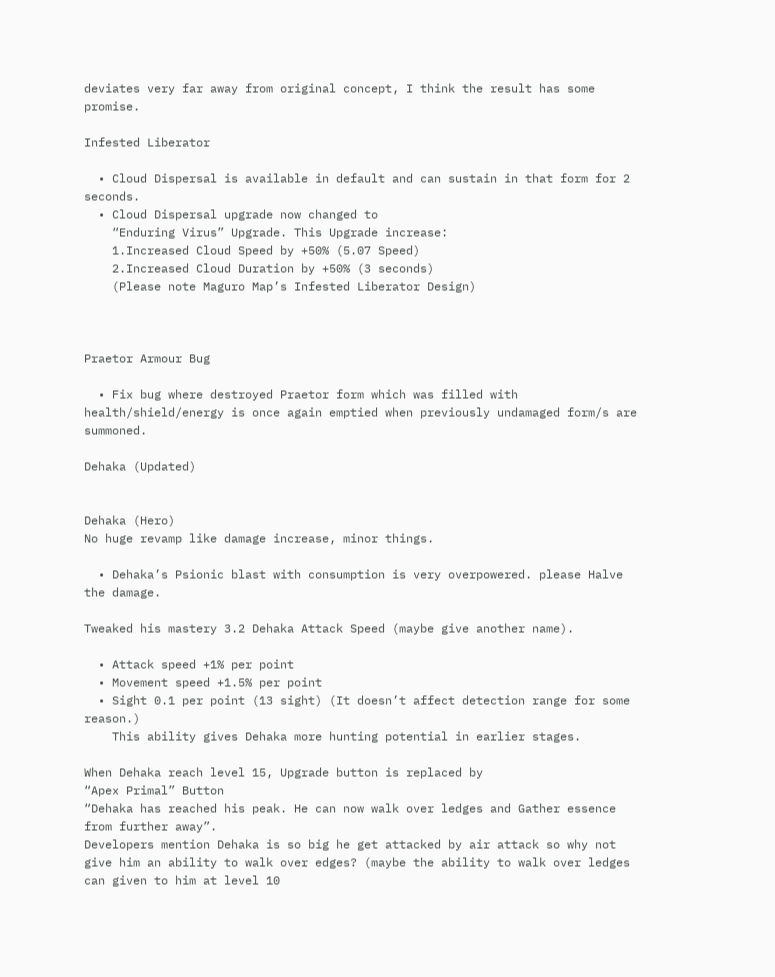deviates very far away from original concept, I think the result has some promise.

Infested Liberator

  • Cloud Dispersal is available in default and can sustain in that form for 2 seconds.
  • Cloud Dispersal upgrade now changed to
    “Enduring Virus” Upgrade. This Upgrade increase:
    1.Increased Cloud Speed by +50% (5.07 Speed)
    2.Increased Cloud Duration by +50% (3 seconds)
    (Please note Maguro Map’s Infested Liberator Design)



Praetor Armour Bug

  • Fix bug where destroyed Praetor form which was filled with health/shield/energy is once again emptied when previously undamaged form/s are summoned.

Dehaka (Updated)


Dehaka (Hero)
No huge revamp like damage increase, minor things.

  • Dehaka’s Psionic blast with consumption is very overpowered. please Halve the damage.

Tweaked his mastery 3.2 Dehaka Attack Speed (maybe give another name).

  • Attack speed +1% per point
  • Movement speed +1.5% per point
  • Sight 0.1 per point (13 sight) (It doesn’t affect detection range for some reason.)
    This ability gives Dehaka more hunting potential in earlier stages.

When Dehaka reach level 15, Upgrade button is replaced by
“Apex Primal” Button
“Dehaka has reached his peak. He can now walk over ledges and Gather essence from further away”.
Developers mention Dehaka is so big he get attacked by air attack so why not give him an ability to walk over edges? (maybe the ability to walk over ledges can given to him at level 10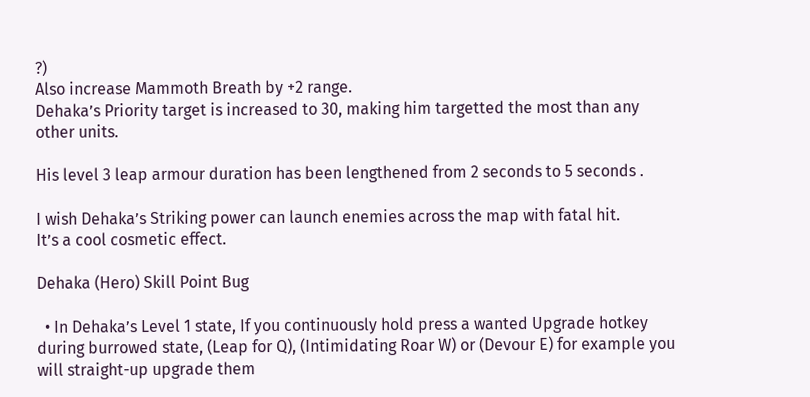?)
Also increase Mammoth Breath by +2 range.
Dehaka’s Priority target is increased to 30, making him targetted the most than any other units.

His level 3 leap armour duration has been lengthened from 2 seconds to 5 seconds .

I wish Dehaka’s Striking power can launch enemies across the map with fatal hit.
It’s a cool cosmetic effect.

Dehaka (Hero) Skill Point Bug

  • In Dehaka’s Level 1 state, If you continuously hold press a wanted Upgrade hotkey during burrowed state, (Leap for Q), (Intimidating Roar W) or (Devour E) for example you will straight-up upgrade them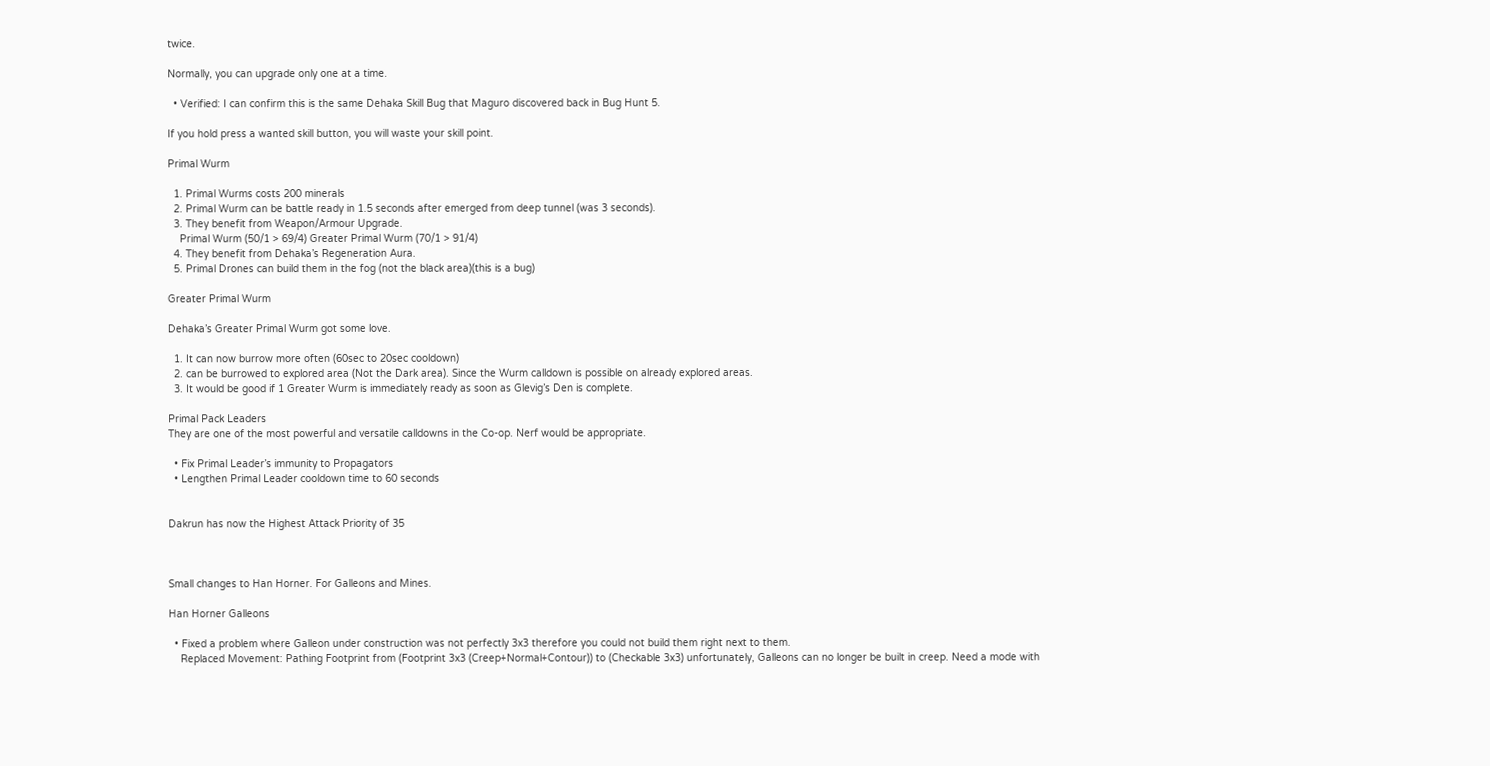twice.

Normally, you can upgrade only one at a time.

  • Verified: I can confirm this is the same Dehaka Skill Bug that Maguro discovered back in Bug Hunt 5.

If you hold press a wanted skill button, you will waste your skill point.

Primal Wurm

  1. Primal Wurms costs 200 minerals
  2. Primal Wurm can be battle ready in 1.5 seconds after emerged from deep tunnel (was 3 seconds).
  3. They benefit from Weapon/Armour Upgrade.
    Primal Wurm (50/1 > 69/4) Greater Primal Wurm (70/1 > 91/4)
  4. They benefit from Dehaka’s Regeneration Aura.
  5. Primal Drones can build them in the fog (not the black area)(this is a bug)

Greater Primal Wurm

Dehaka’s Greater Primal Wurm got some love.

  1. It can now burrow more often (60sec to 20sec cooldown)
  2. can be burrowed to explored area (Not the Dark area). Since the Wurm calldown is possible on already explored areas.
  3. It would be good if 1 Greater Wurm is immediately ready as soon as Glevig’s Den is complete.

Primal Pack Leaders
They are one of the most powerful and versatile calldowns in the Co-op. Nerf would be appropriate.

  • Fix Primal Leader’s immunity to Propagators
  • Lengthen Primal Leader cooldown time to 60 seconds


Dakrun has now the Highest Attack Priority of 35



Small changes to Han Horner. For Galleons and Mines.

Han Horner Galleons

  • Fixed a problem where Galleon under construction was not perfectly 3x3 therefore you could not build them right next to them.
    Replaced Movement: Pathing Footprint from (Footprint 3x3 (Creep+Normal+Contour)) to (Checkable 3x3) unfortunately, Galleons can no longer be built in creep. Need a mode with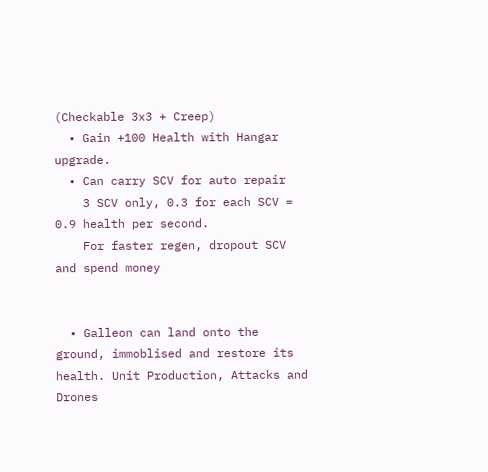(Checkable 3x3 + Creep)
  • Gain +100 Health with Hangar upgrade.
  • Can carry SCV for auto repair
    3 SCV only, 0.3 for each SCV = 0.9 health per second.
    For faster regen, dropout SCV and spend money


  • Galleon can land onto the ground, immoblised and restore its health. Unit Production, Attacks and Drones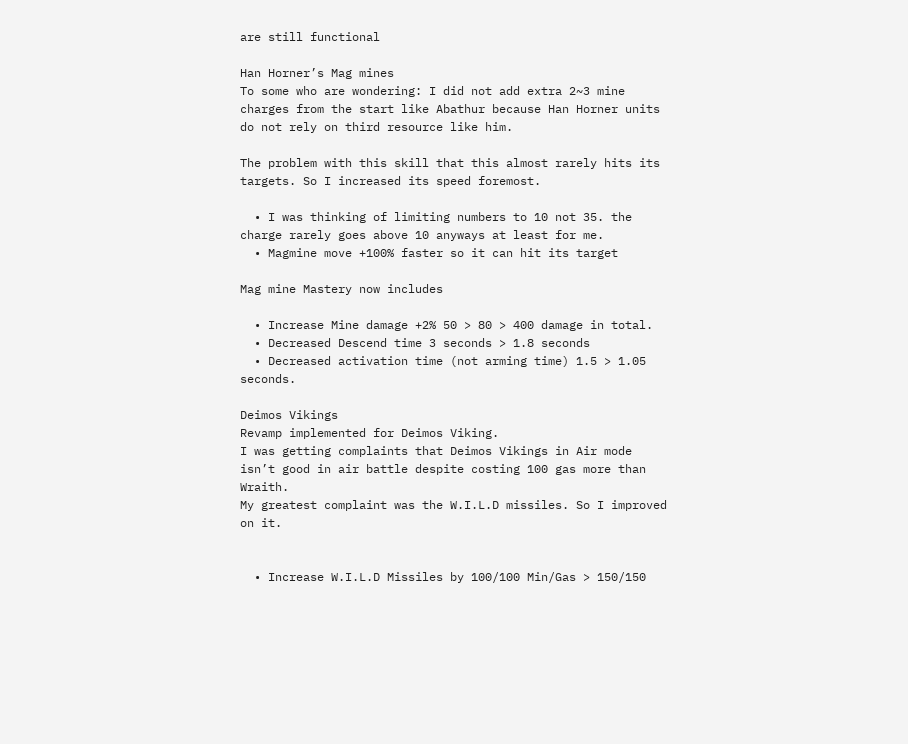are still functional

Han Horner’s Mag mines
To some who are wondering: I did not add extra 2~3 mine charges from the start like Abathur because Han Horner units do not rely on third resource like him.

The problem with this skill that this almost rarely hits its targets. So I increased its speed foremost.

  • I was thinking of limiting numbers to 10 not 35. the charge rarely goes above 10 anyways at least for me.
  • Magmine move +100% faster so it can hit its target

Mag mine Mastery now includes

  • Increase Mine damage +2% 50 > 80 > 400 damage in total.
  • Decreased Descend time 3 seconds > 1.8 seconds
  • Decreased activation time (not arming time) 1.5 > 1.05 seconds.

Deimos Vikings
Revamp implemented for Deimos Viking.
I was getting complaints that Deimos Vikings in Air mode isn’t good in air battle despite costing 100 gas more than Wraith.
My greatest complaint was the W.I.L.D missiles. So I improved on it.


  • Increase W.I.L.D Missiles by 100/100 Min/Gas > 150/150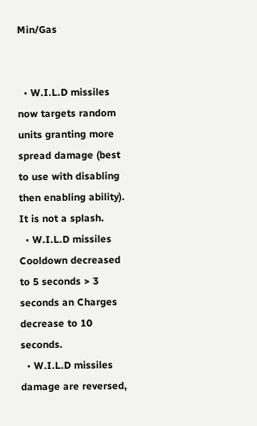Min/Gas


  • W.I.L.D missiles now targets random units granting more spread damage (best to use with disabling then enabling ability). It is not a splash.
  • W.I.L.D missiles Cooldown decreased to 5 seconds > 3 seconds an Charges decrease to 10 seconds.
  • W.I.L.D missiles damage are reversed,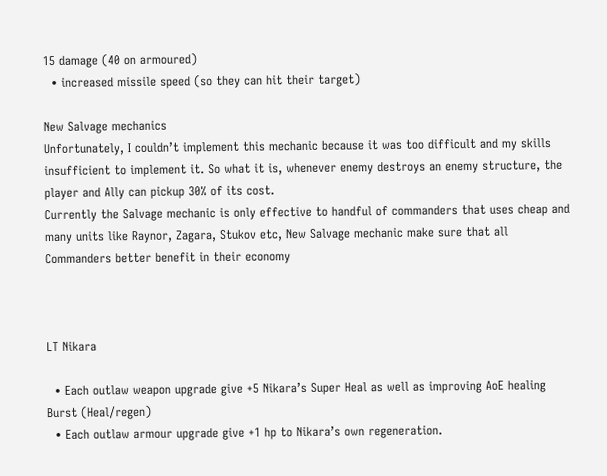15 damage (40 on armoured)
  • increased missile speed (so they can hit their target)

New Salvage mechanics
Unfortunately, I couldn’t implement this mechanic because it was too difficult and my skills insufficient to implement it. So what it is, whenever enemy destroys an enemy structure, the player and Ally can pickup 30% of its cost.
Currently the Salvage mechanic is only effective to handful of commanders that uses cheap and many units like Raynor, Zagara, Stukov etc, New Salvage mechanic make sure that all Commanders better benefit in their economy



LT Nikara

  • Each outlaw weapon upgrade give +5 Nikara’s Super Heal as well as improving AoE healing Burst (Heal/regen)
  • Each outlaw armour upgrade give +1 hp to Nikara’s own regeneration.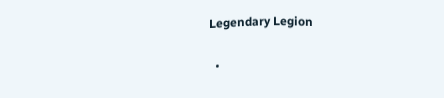Legendary Legion

  •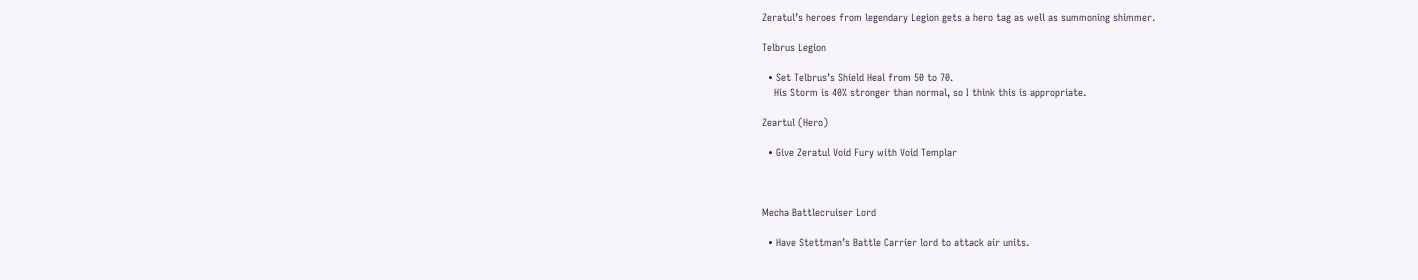Zeratul’s heroes from legendary Legion gets a hero tag as well as summoning shimmer.

Telbrus Legion

  • Set Telbrus’s Shield Heal from 50 to 70.
    His Storm is 40% stronger than normal, so I think this is appropriate.

Zeartul (Hero)

  • Give Zeratul Void Fury with Void Templar



Mecha Battlecruiser Lord

  • Have Stettman’s Battle Carrier lord to attack air units.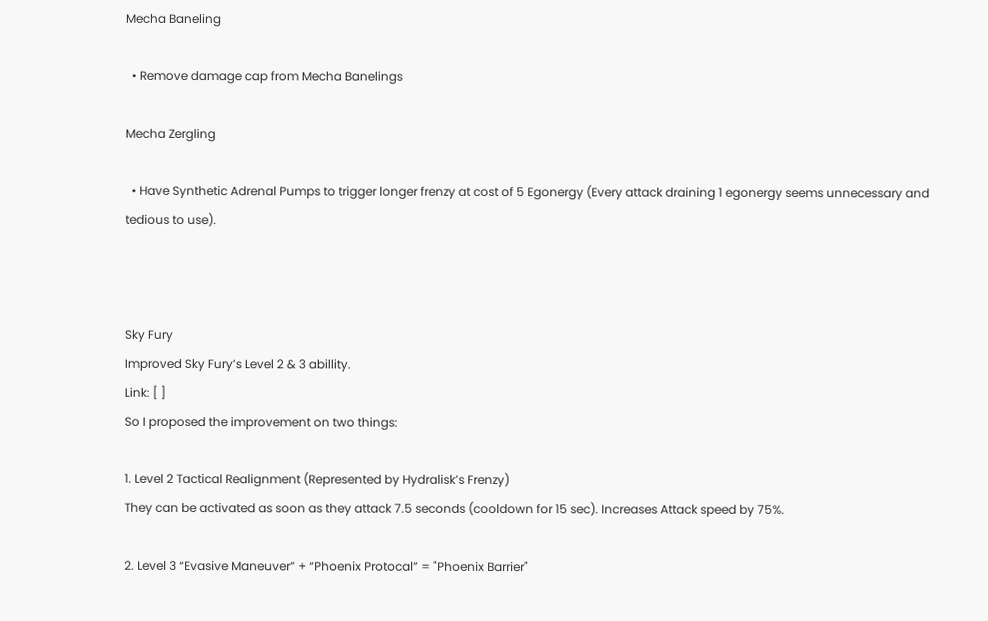Mecha Baneling

  • Remove damage cap from Mecha Banelings

Mecha Zergling

  • Have Synthetic Adrenal Pumps to trigger longer frenzy at cost of 5 Egonergy (Every attack draining 1 egonergy seems unnecessary and tedious to use).



Sky Fury
Improved Sky Fury’s Level 2 & 3 abillity.
Link: [ ]
So I proposed the improvement on two things:

1. Level 2 Tactical Realignment (Represented by Hydralisk’s Frenzy)
They can be activated as soon as they attack 7.5 seconds (cooldown for 15 sec). Increases Attack speed by 75%.

2. Level 3 “Evasive Maneuver” + “Phoenix Protocal” = "Phoenix Barrier"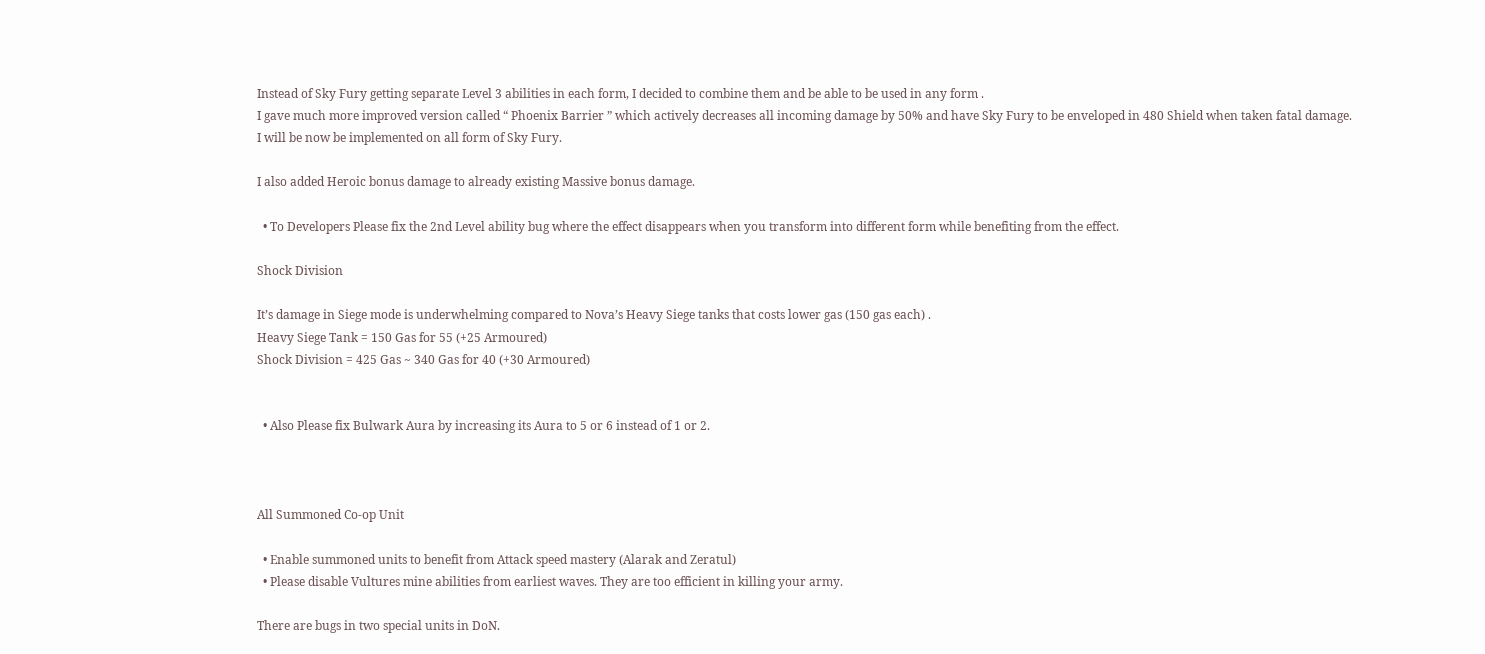Instead of Sky Fury getting separate Level 3 abilities in each form, I decided to combine them and be able to be used in any form .
I gave much more improved version called “ Phoenix Barrier ” which actively decreases all incoming damage by 50% and have Sky Fury to be enveloped in 480 Shield when taken fatal damage.
I will be now be implemented on all form of Sky Fury.

I also added Heroic bonus damage to already existing Massive bonus damage.

  • To Developers Please fix the 2nd Level ability bug where the effect disappears when you transform into different form while benefiting from the effect.

Shock Division

It’s damage in Siege mode is underwhelming compared to Nova’s Heavy Siege tanks that costs lower gas (150 gas each) .
Heavy Siege Tank = 150 Gas for 55 (+25 Armoured)
Shock Division = 425 Gas ~ 340 Gas for 40 (+30 Armoured)


  • Also Please fix Bulwark Aura by increasing its Aura to 5 or 6 instead of 1 or 2.



All Summoned Co-op Unit

  • Enable summoned units to benefit from Attack speed mastery (Alarak and Zeratul)
  • Please disable Vultures mine abilities from earliest waves. They are too efficient in killing your army.

There are bugs in two special units in DoN.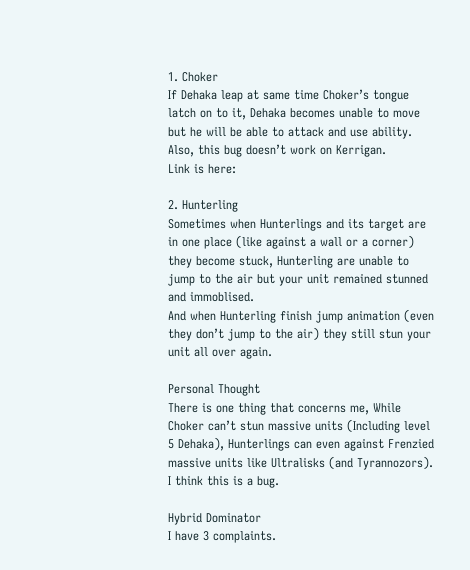1. Choker
If Dehaka leap at same time Choker’s tongue latch on to it, Dehaka becomes unable to move but he will be able to attack and use ability.
Also, this bug doesn’t work on Kerrigan.
Link is here:

2. Hunterling
Sometimes when Hunterlings and its target are in one place (like against a wall or a corner) they become stuck, Hunterling are unable to jump to the air but your unit remained stunned and immoblised.
And when Hunterling finish jump animation (even they don’t jump to the air) they still stun your unit all over again.

Personal Thought
There is one thing that concerns me, While Choker can’t stun massive units (Including level 5 Dehaka), Hunterlings can even against Frenzied massive units like Ultralisks (and Tyrannozors). I think this is a bug.

Hybrid Dominator
I have 3 complaints.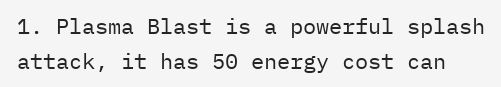1. Plasma Blast is a powerful splash attack, it has 50 energy cost can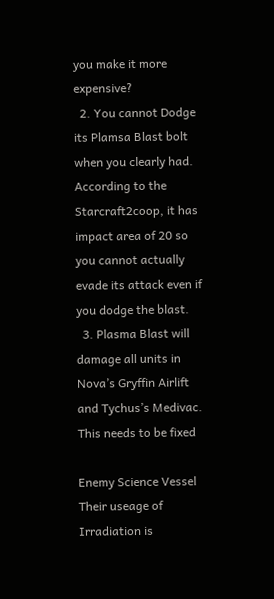you make it more expensive?
  2. You cannot Dodge its Plamsa Blast bolt when you clearly had. According to the Starcraft2coop, it has impact area of 20 so you cannot actually evade its attack even if you dodge the blast.
  3. Plasma Blast will damage all units in Nova’s Gryffin Airlift and Tychus’s Medivac. This needs to be fixed

Enemy Science Vessel
Their useage of Irradiation is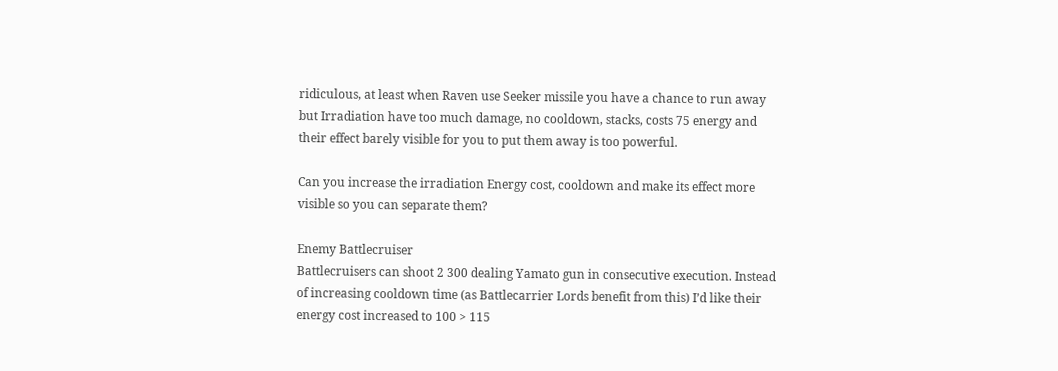ridiculous, at least when Raven use Seeker missile you have a chance to run away but Irradiation have too much damage, no cooldown, stacks, costs 75 energy and their effect barely visible for you to put them away is too powerful.

Can you increase the irradiation Energy cost, cooldown and make its effect more visible so you can separate them?

Enemy Battlecruiser
Battlecruisers can shoot 2 300 dealing Yamato gun in consecutive execution. Instead of increasing cooldown time (as Battlecarrier Lords benefit from this) I’d like their energy cost increased to 100 > 115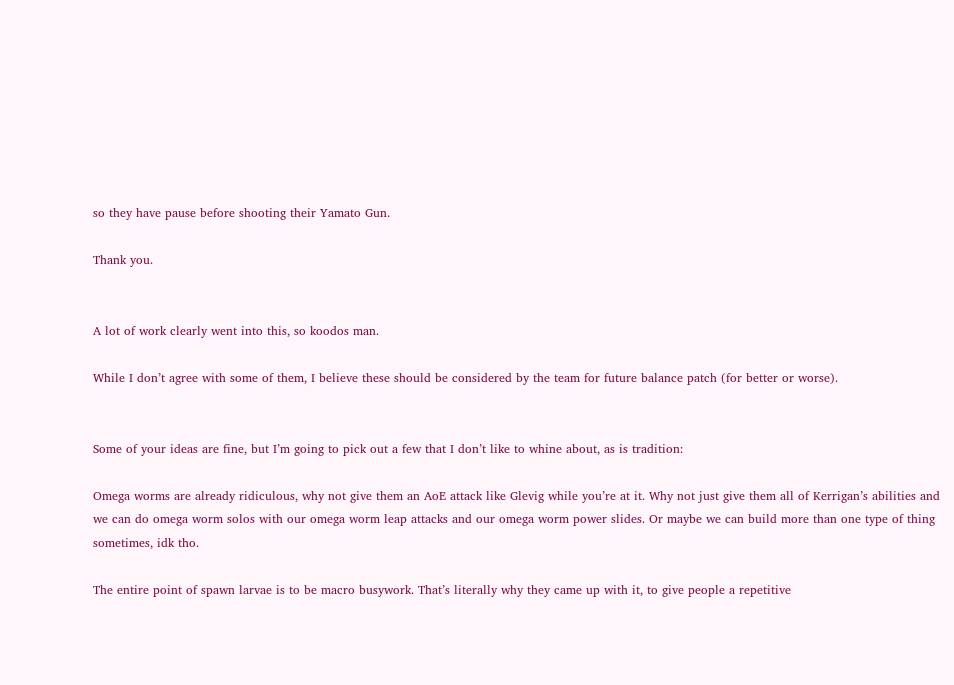so they have pause before shooting their Yamato Gun.

Thank you.


A lot of work clearly went into this, so koodos man.

While I don’t agree with some of them, I believe these should be considered by the team for future balance patch (for better or worse).


Some of your ideas are fine, but I’m going to pick out a few that I don’t like to whine about, as is tradition:

Omega worms are already ridiculous, why not give them an AoE attack like Glevig while you’re at it. Why not just give them all of Kerrigan’s abilities and we can do omega worm solos with our omega worm leap attacks and our omega worm power slides. Or maybe we can build more than one type of thing sometimes, idk tho.

The entire point of spawn larvae is to be macro busywork. That’s literally why they came up with it, to give people a repetitive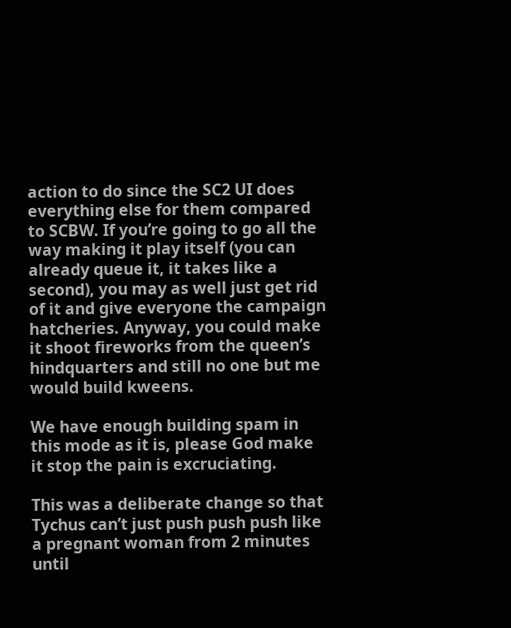action to do since the SC2 UI does everything else for them compared to SCBW. If you’re going to go all the way making it play itself (you can already queue it, it takes like a second), you may as well just get rid of it and give everyone the campaign hatcheries. Anyway, you could make it shoot fireworks from the queen’s hindquarters and still no one but me would build kweens.

We have enough building spam in this mode as it is, please God make it stop the pain is excruciating.

This was a deliberate change so that Tychus can’t just push push push like a pregnant woman from 2 minutes until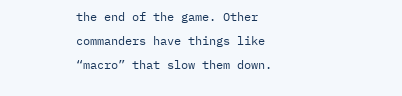the end of the game. Other commanders have things like “macro” that slow them down.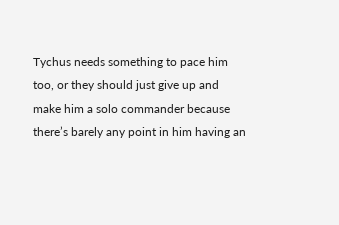Tychus needs something to pace him too, or they should just give up and make him a solo commander because there’s barely any point in him having an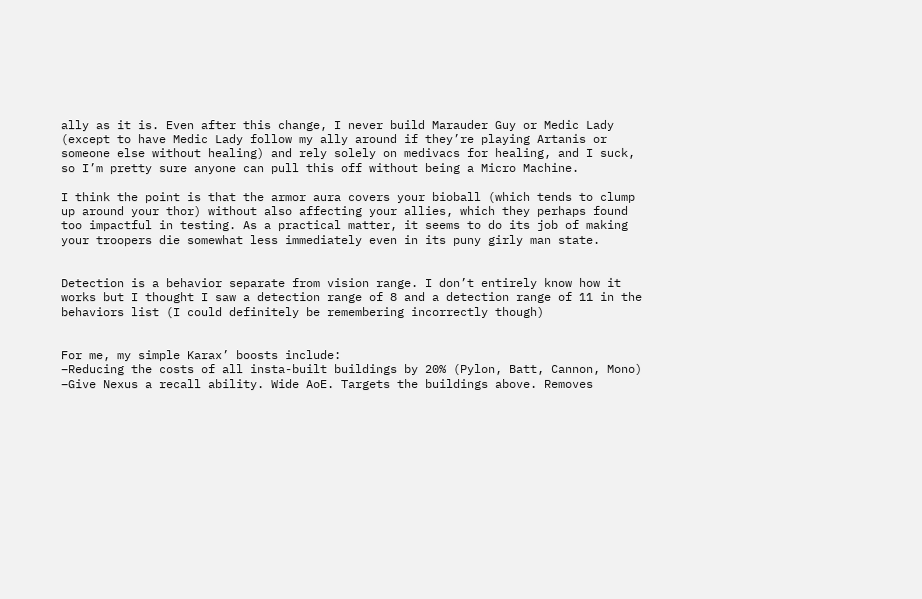ally as it is. Even after this change, I never build Marauder Guy or Medic Lady (except to have Medic Lady follow my ally around if they’re playing Artanis or someone else without healing) and rely solely on medivacs for healing, and I suck, so I’m pretty sure anyone can pull this off without being a Micro Machine.

I think the point is that the armor aura covers your bioball (which tends to clump up around your thor) without also affecting your allies, which they perhaps found too impactful in testing. As a practical matter, it seems to do its job of making your troopers die somewhat less immediately even in its puny girly man state.


Detection is a behavior separate from vision range. I don’t entirely know how it works but I thought I saw a detection range of 8 and a detection range of 11 in the behaviors list (I could definitely be remembering incorrectly though)


For me, my simple Karax’ boosts include:
–Reducing the costs of all insta-built buildings by 20% (Pylon, Batt, Cannon, Mono)
–Give Nexus a recall ability. Wide AoE. Targets the buildings above. Removes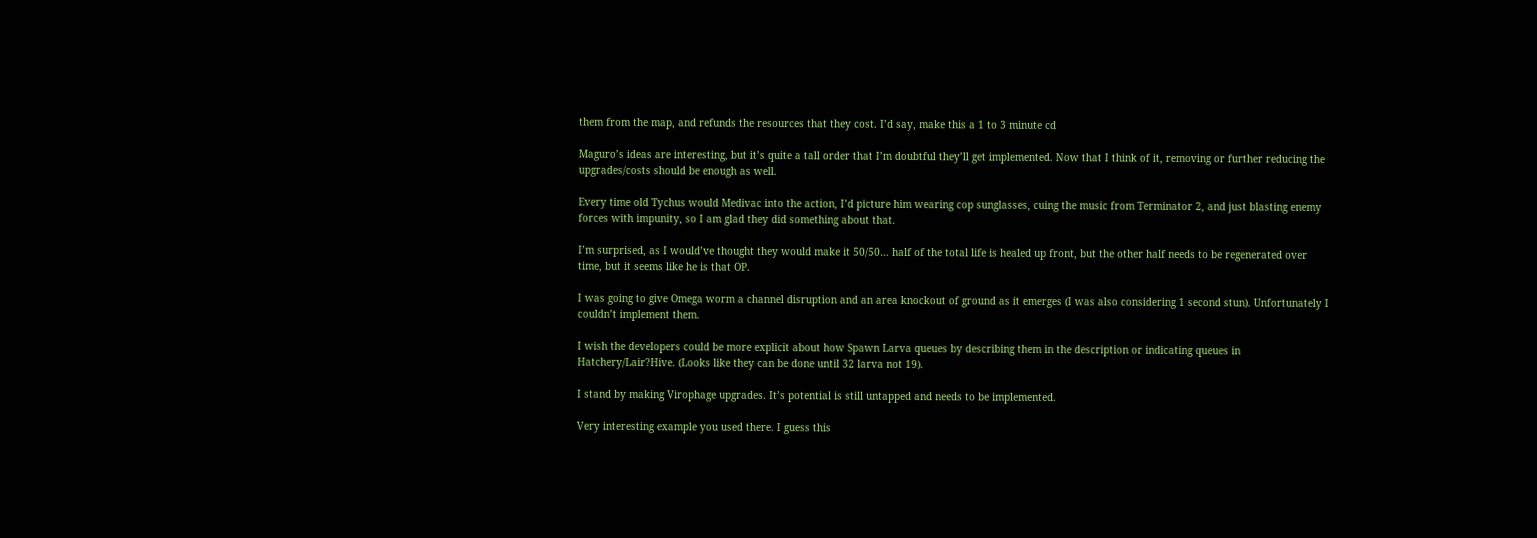them from the map, and refunds the resources that they cost. I’d say, make this a 1 to 3 minute cd

Maguro’s ideas are interesting, but it’s quite a tall order that I’m doubtful they’ll get implemented. Now that I think of it, removing or further reducing the upgrades/costs should be enough as well.

Every time old Tychus would Medivac into the action, I’d picture him wearing cop sunglasses, cuing the music from Terminator 2, and just blasting enemy forces with impunity, so I am glad they did something about that.

I’m surprised, as I would’ve thought they would make it 50/50… half of the total life is healed up front, but the other half needs to be regenerated over time, but it seems like he is that OP.

I was going to give Omega worm a channel disruption and an area knockout of ground as it emerges (I was also considering 1 second stun). Unfortunately I couldn’t implement them.

I wish the developers could be more explicit about how Spawn Larva queues by describing them in the description or indicating queues in Hatchery/Lair?Hive. (Looks like they can be done until 32 larva not 19).

I stand by making Virophage upgrades. It’s potential is still untapped and needs to be implemented.

Very interesting example you used there. I guess this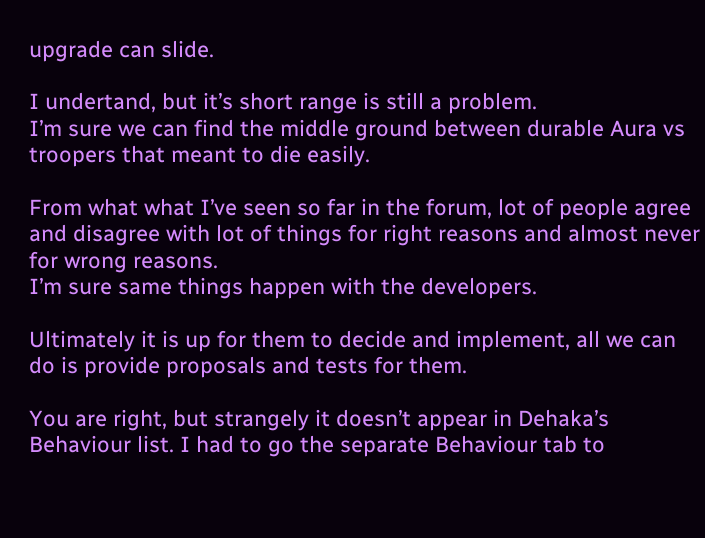upgrade can slide.

I undertand, but it’s short range is still a problem.
I’m sure we can find the middle ground between durable Aura vs troopers that meant to die easily.

From what what I’ve seen so far in the forum, lot of people agree and disagree with lot of things for right reasons and almost never for wrong reasons.
I’m sure same things happen with the developers.

Ultimately it is up for them to decide and implement, all we can do is provide proposals and tests for them.

You are right, but strangely it doesn’t appear in Dehaka’s Behaviour list. I had to go the separate Behaviour tab to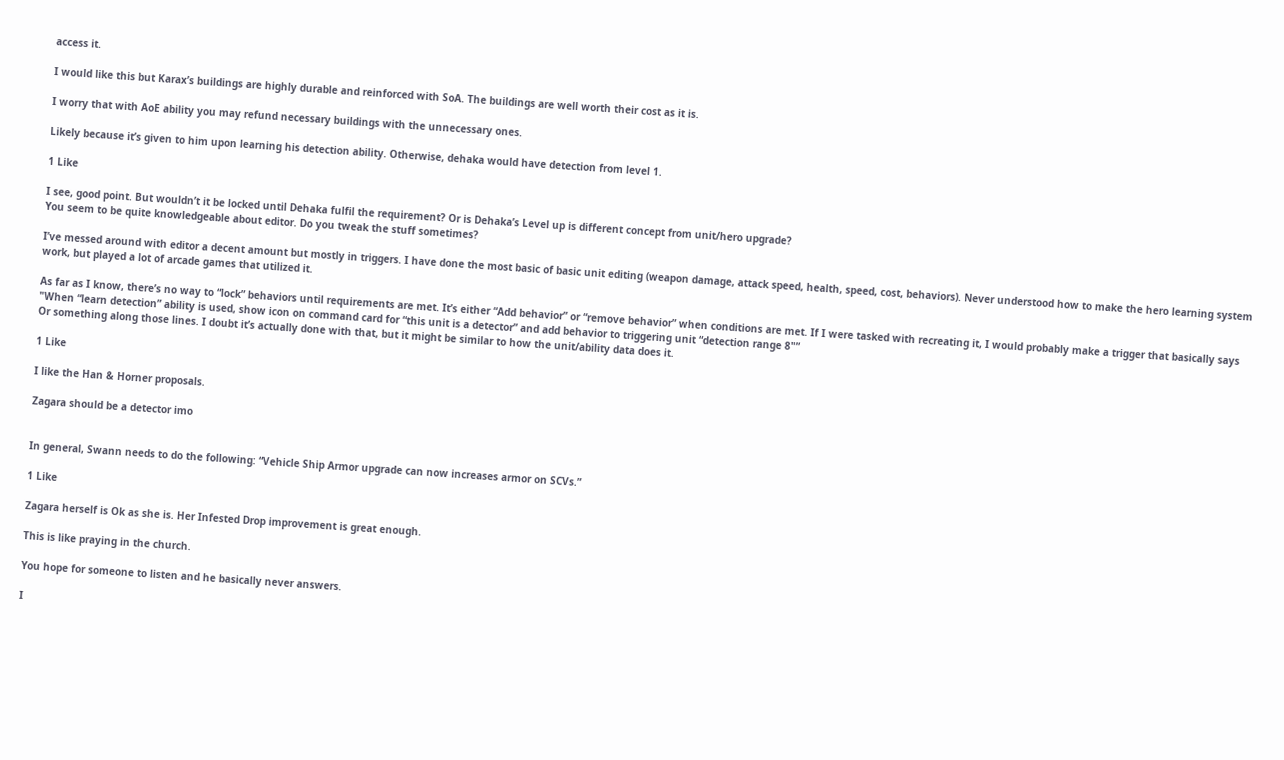access it.

I would like this but Karax’s buildings are highly durable and reinforced with SoA. The buildings are well worth their cost as it is.

I worry that with AoE ability you may refund necessary buildings with the unnecessary ones.

Likely because it’s given to him upon learning his detection ability. Otherwise, dehaka would have detection from level 1.

1 Like

I see, good point. But wouldn’t it be locked until Dehaka fulfil the requirement? Or is Dehaka’s Level up is different concept from unit/hero upgrade?
You seem to be quite knowledgeable about editor. Do you tweak the stuff sometimes?

I’ve messed around with editor a decent amount but mostly in triggers. I have done the most basic of basic unit editing (weapon damage, attack speed, health, speed, cost, behaviors). Never understood how to make the hero learning system work, but played a lot of arcade games that utilized it.

As far as I know, there’s no way to “lock” behaviors until requirements are met. It’s either “Add behavior” or “remove behavior” when conditions are met. If I were tasked with recreating it, I would probably make a trigger that basically says
"When “learn detection” ability is used, show icon on command card for “this unit is a detector” and add behavior to triggering unit “detection range 8"”
Or something along those lines. I doubt it’s actually done with that, but it might be similar to how the unit/ability data does it.

1 Like

I like the Han & Horner proposals.

Zagara should be a detector imo


In general, Swann needs to do the following: “Vehicle Ship Armor upgrade can now increases armor on SCVs.”

1 Like

Zagara herself is Ok as she is. Her Infested Drop improvement is great enough.

This is like praying in the church.

You hope for someone to listen and he basically never answers.

I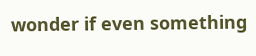wonder if even something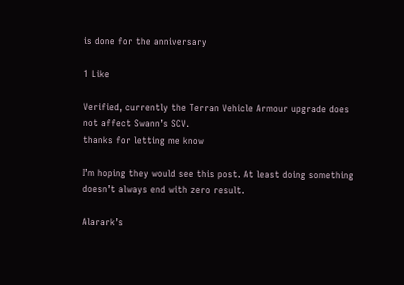is done for the anniversary

1 Like

Verified, currently the Terran Vehicle Armour upgrade does not affect Swann’s SCV.
thanks for letting me know

I’m hoping they would see this post. At least doing something doesn’t always end with zero result.

Alarark’s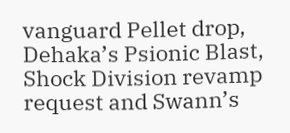vanguard Pellet drop, Dehaka’s Psionic Blast, Shock Division revamp request and Swann’s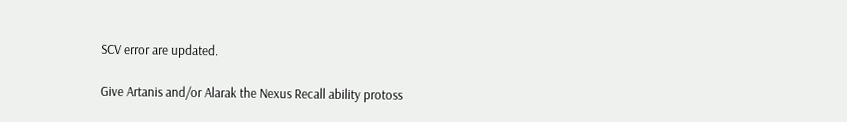SCV error are updated.

Give Artanis and/or Alarak the Nexus Recall ability protoss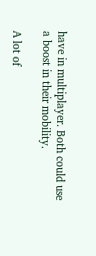have in multiplayer. Both could use a boost in their mobility.

A lot of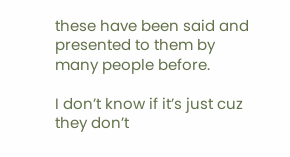these have been said and presented to them by many people before.

I don’t know if it’s just cuz they don’t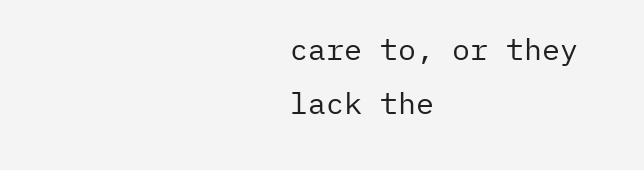care to, or they lack the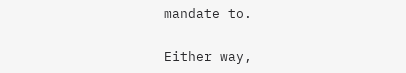mandate to.

Either way,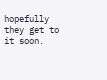hopefully they get to it soon.